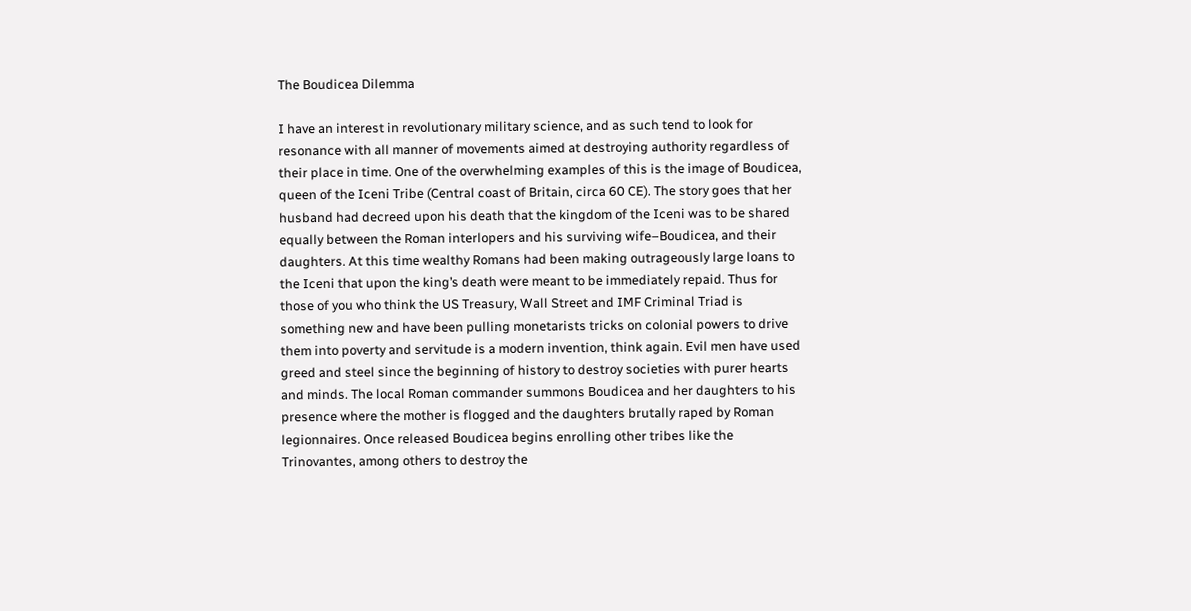The Boudicea Dilemma

I have an interest in revolutionary military science, and as such tend to look for resonance with all manner of movements aimed at destroying authority regardless of their place in time. One of the overwhelming examples of this is the image of Boudicea,  queen of the Iceni Tribe (Central coast of Britain, circa 60 CE). The story goes that her husband had decreed upon his death that the kingdom of the Iceni was to be shared equally between the Roman interlopers and his surviving wife–Boudicea, and their daughters. At this time wealthy Romans had been making outrageously large loans to the Iceni that upon the king’s death were meant to be immediately repaid. Thus for those of you who think the US Treasury, Wall Street and IMF Criminal Triad is something new and have been pulling monetarists tricks on colonial powers to drive them into poverty and servitude is a modern invention, think again. Evil men have used greed and steel since the beginning of history to destroy societies with purer hearts and minds. The local Roman commander summons Boudicea and her daughters to his presence where the mother is flogged and the daughters brutally raped by Roman legionnaires. Once released Boudicea begins enrolling other tribes like the Trinovantes, among others to destroy the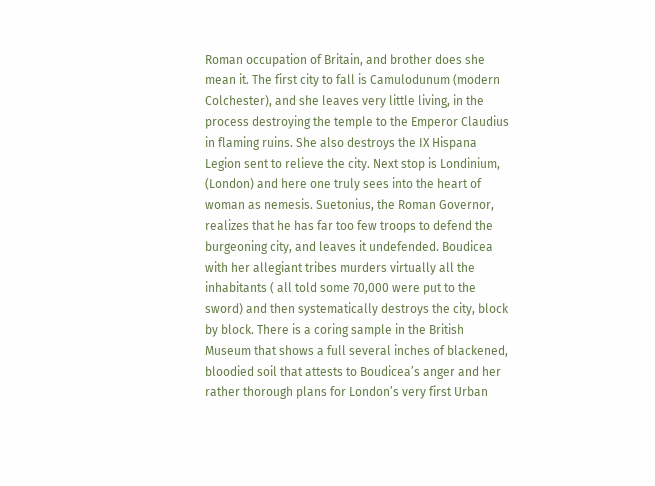Roman occupation of Britain, and brother does she mean it. The first city to fall is Camulodunum (modern Colchester), and she leaves very little living, in the process destroying the temple to the Emperor Claudius in flaming ruins. She also destroys the IX Hispana Legion sent to relieve the city. Next stop is Londinium, (London) and here one truly sees into the heart of woman as nemesis. Suetonius, the Roman Governor, realizes that he has far too few troops to defend the burgeoning city, and leaves it undefended. Boudicea with her allegiant tribes murders virtually all the inhabitants ( all told some 70,000 were put to the sword) and then systematically destroys the city, block by block. There is a coring sample in the British Museum that shows a full several inches of blackened, bloodied soil that attests to Boudicea’s anger and her rather thorough plans for London’s very first Urban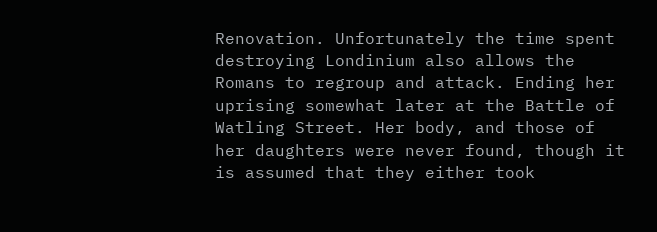Renovation. Unfortunately the time spent destroying Londinium also allows the Romans to regroup and attack. Ending her uprising somewhat later at the Battle of Watling Street. Her body, and those of her daughters were never found, though it is assumed that they either took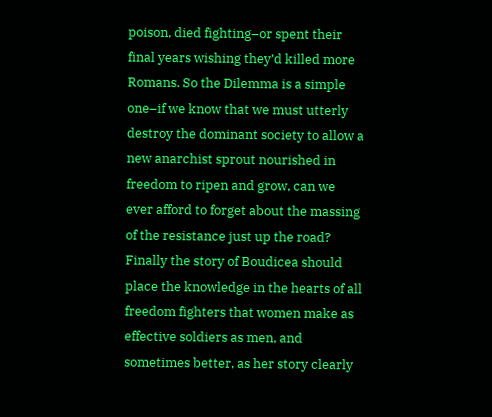poison, died fighting–or spent their final years wishing they’d killed more Romans. So the Dilemma is a simple one–if we know that we must utterly destroy the dominant society to allow a new anarchist sprout nourished in freedom to ripen and grow, can we ever afford to forget about the massing of the resistance just up the road? Finally the story of Boudicea should place the knowledge in the hearts of all freedom fighters that women make as effective soldiers as men, and sometimes better, as her story clearly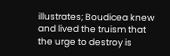illustrates; Boudicea knew and lived the truism that the urge to destroy is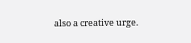also a creative urge.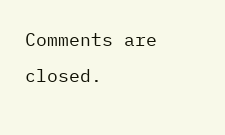Comments are closed.